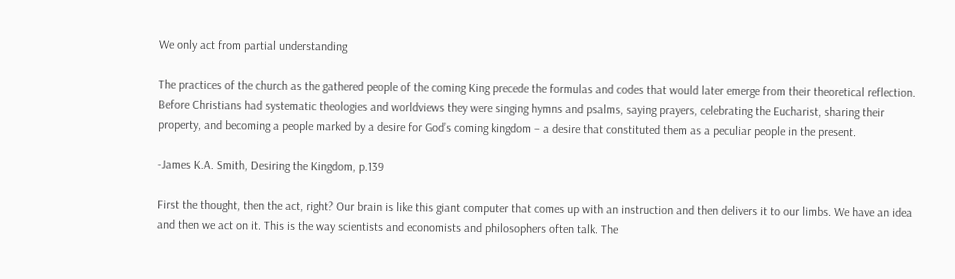We only act from partial understanding

The practices of the church as the gathered people of the coming King precede the formulas and codes that would later emerge from their theoretical reflection. Before Christians had systematic theologies and worldviews they were singing hymns and psalms, saying prayers, celebrating the Eucharist, sharing their property, and becoming a people marked by a desire for God’s coming kingdom – a desire that constituted them as a peculiar people in the present.

-James K.A. Smith, Desiring the Kingdom, p.139

First the thought, then the act, right? Our brain is like this giant computer that comes up with an instruction and then delivers it to our limbs. We have an idea and then we act on it. This is the way scientists and economists and philosophers often talk. The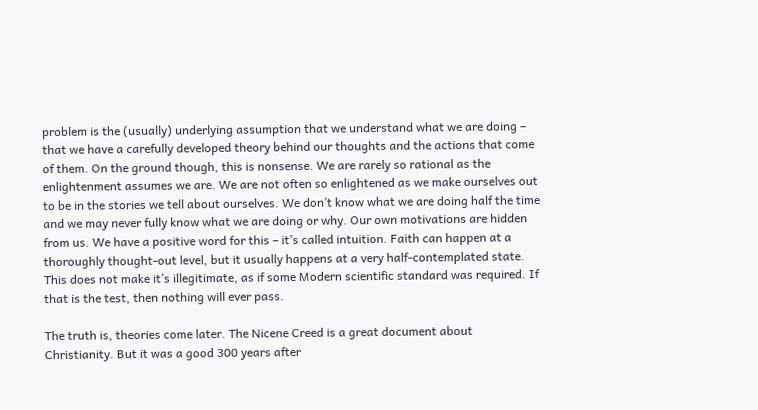problem is the (usually) underlying assumption that we understand what we are doing – that we have a carefully developed theory behind our thoughts and the actions that come of them. On the ground though, this is nonsense. We are rarely so rational as the enlightenment assumes we are. We are not often so enlightened as we make ourselves out to be in the stories we tell about ourselves. We don’t know what we are doing half the time and we may never fully know what we are doing or why. Our own motivations are hidden from us. We have a positive word for this – it’s called intuition. Faith can happen at a thoroughly thought-out level, but it usually happens at a very half-contemplated state. This does not make it’s illegitimate, as if some Modern scientific standard was required. If that is the test, then nothing will ever pass.

The truth is, theories come later. The Nicene Creed is a great document about Christianity. But it was a good 300 years after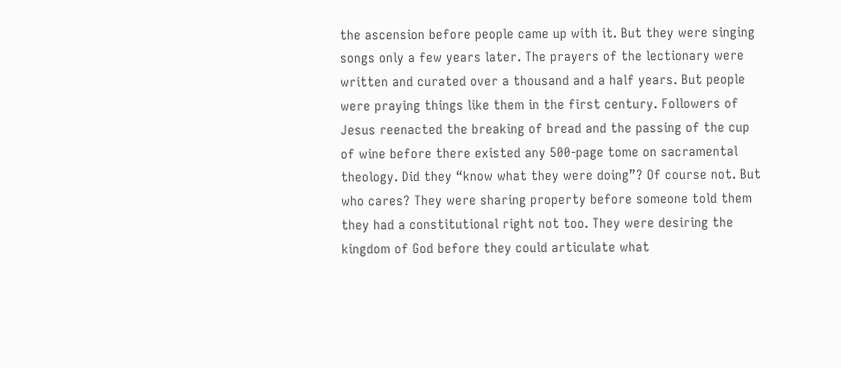the ascension before people came up with it. But they were singing songs only a few years later. The prayers of the lectionary were written and curated over a thousand and a half years. But people were praying things like them in the first century. Followers of Jesus reenacted the breaking of bread and the passing of the cup of wine before there existed any 500-page tome on sacramental theology. Did they “know what they were doing”? Of course not. But who cares? They were sharing property before someone told them they had a constitutional right not too. They were desiring the kingdom of God before they could articulate what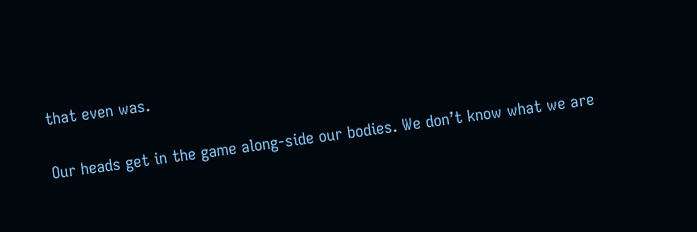that even was.

Our heads get in the game along-side our bodies. We don’t know what we are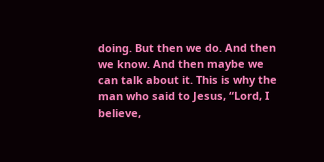doing. But then we do. And then we know. And then maybe we can talk about it. This is why the man who said to Jesus, “Lord, I believe,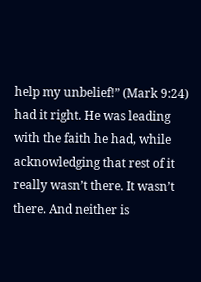help my unbelief!” (Mark 9:24) had it right. He was leading with the faith he had, while acknowledging that rest of it really wasn’t there. It wasn’t there. And neither is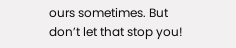ours sometimes. But don’t let that stop you!